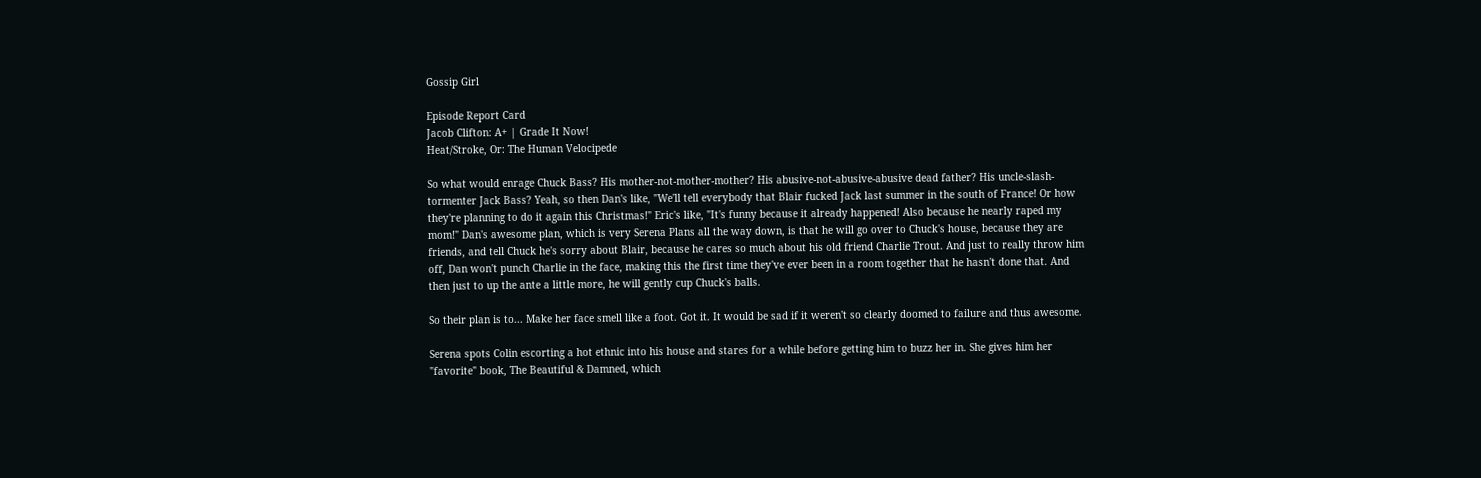Gossip Girl

Episode Report Card
Jacob Clifton: A+ | Grade It Now!
Heat/Stroke, Or: The Human Velocipede

So what would enrage Chuck Bass? His mother-not-mother-mother? His abusive-not-abusive-abusive dead father? His uncle-slash-tormenter Jack Bass? Yeah, so then Dan's like, "We'll tell everybody that Blair fucked Jack last summer in the south of France! Or how they're planning to do it again this Christmas!" Eric's like, "It's funny because it already happened! Also because he nearly raped my mom!" Dan's awesome plan, which is very Serena Plans all the way down, is that he will go over to Chuck's house, because they are friends, and tell Chuck he's sorry about Blair, because he cares so much about his old friend Charlie Trout. And just to really throw him off, Dan won't punch Charlie in the face, making this the first time they've ever been in a room together that he hasn't done that. And then just to up the ante a little more, he will gently cup Chuck's balls.

So their plan is to... Make her face smell like a foot. Got it. It would be sad if it weren't so clearly doomed to failure and thus awesome.

Serena spots Colin escorting a hot ethnic into his house and stares for a while before getting him to buzz her in. She gives him her "favorite" book, The Beautiful & Damned, which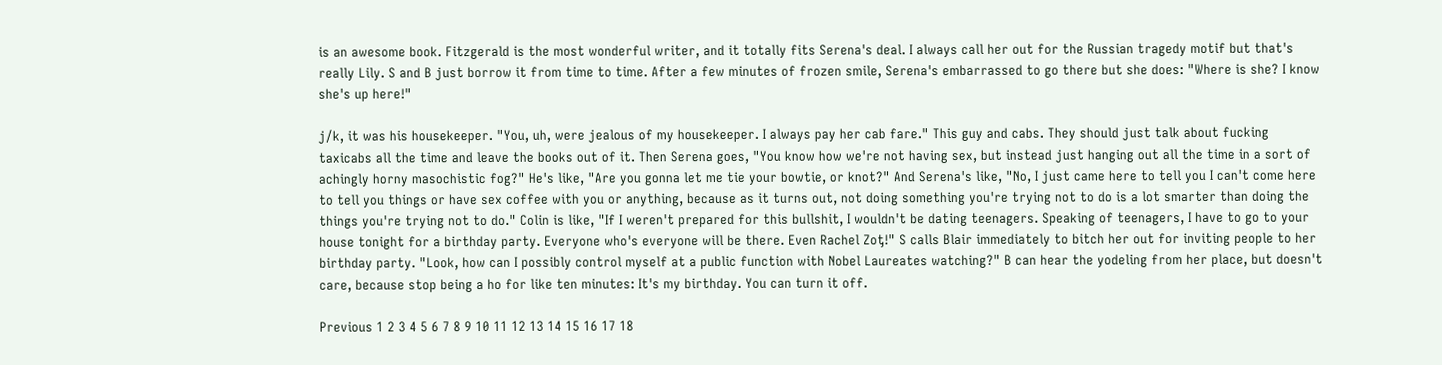is an awesome book. Fitzgerald is the most wonderful writer, and it totally fits Serena's deal. I always call her out for the Russian tragedy motif but that's really Lily. S and B just borrow it from time to time. After a few minutes of frozen smile, Serena's embarrassed to go there but she does: "Where is she? I know she's up here!"

j/k, it was his housekeeper. "You, uh, were jealous of my housekeeper. I always pay her cab fare." This guy and cabs. They should just talk about fucking taxicabs all the time and leave the books out of it. Then Serena goes, "You know how we're not having sex, but instead just hanging out all the time in a sort of achingly horny masochistic fog?" He's like, "Are you gonna let me tie your bowtie, or knot?" And Serena's like, "No, I just came here to tell you I can't come here to tell you things or have sex coffee with you or anything, because as it turns out, not doing something you're trying not to do is a lot smarter than doing the things you're trying not to do." Colin is like, "If I weren't prepared for this bullshit, I wouldn't be dating teenagers. Speaking of teenagers, I have to go to your house tonight for a birthday party. Everyone who's everyone will be there. Even Rachel Zoƫ!" S calls Blair immediately to bitch her out for inviting people to her birthday party. "Look, how can I possibly control myself at a public function with Nobel Laureates watching?" B can hear the yodeling from her place, but doesn't care, because stop being a ho for like ten minutes: It's my birthday. You can turn it off.

Previous 1 2 3 4 5 6 7 8 9 10 11 12 13 14 15 16 17 18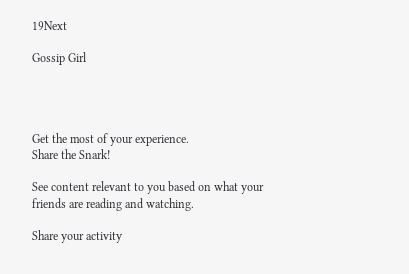19Next

Gossip Girl




Get the most of your experience.
Share the Snark!

See content relevant to you based on what your friends are reading and watching.

Share your activity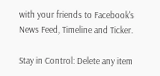with your friends to Facebook's News Feed, Timeline and Ticker.

Stay in Control: Delete any item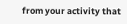from your activity that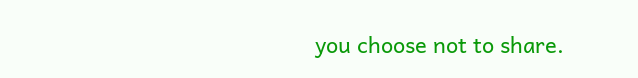you choose not to share.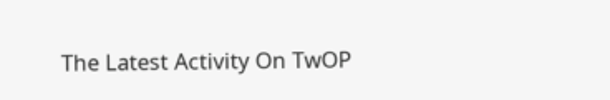The Latest Activity On TwOP